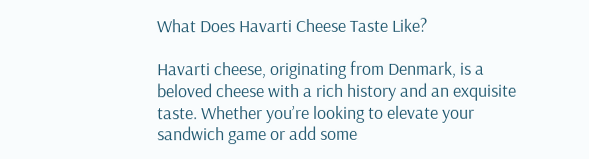What Does Havarti Cheese Taste Like?

Havarti cheese, originating from Denmark, is a beloved cheese with a rich history and an exquisite taste. Whether you’re looking to elevate your sandwich game or add some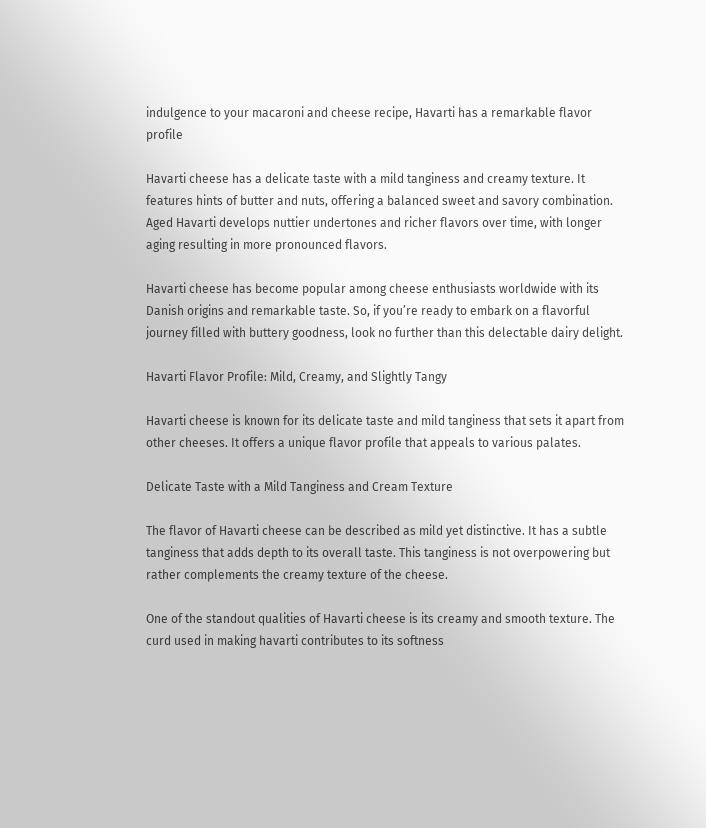indulgence to your macaroni and cheese recipe, Havarti has a remarkable flavor profile

Havarti cheese has a delicate taste with a mild tanginess and creamy texture. It features hints of butter and nuts, offering a balanced sweet and savory combination. Aged Havarti develops nuttier undertones and richer flavors over time, with longer aging resulting in more pronounced flavors.

Havarti cheese has become popular among cheese enthusiasts worldwide with its Danish origins and remarkable taste. So, if you’re ready to embark on a flavorful journey filled with buttery goodness, look no further than this delectable dairy delight.

Havarti Flavor Profile: Mild, Creamy, and Slightly Tangy

Havarti cheese is known for its delicate taste and mild tanginess that sets it apart from other cheeses. It offers a unique flavor profile that appeals to various palates.

Delicate Taste with a Mild Tanginess and Cream Texture

The flavor of Havarti cheese can be described as mild yet distinctive. It has a subtle tanginess that adds depth to its overall taste. This tanginess is not overpowering but rather complements the creamy texture of the cheese.

One of the standout qualities of Havarti cheese is its creamy and smooth texture. The curd used in making havarti contributes to its softness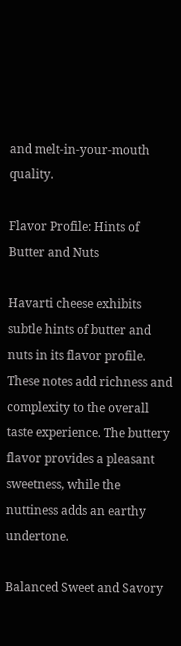and melt-in-your-mouth quality.

Flavor Profile: Hints of Butter and Nuts

Havarti cheese exhibits subtle hints of butter and nuts in its flavor profile. These notes add richness and complexity to the overall taste experience. The buttery flavor provides a pleasant sweetness, while the nuttiness adds an earthy undertone.

Balanced Sweet and Savory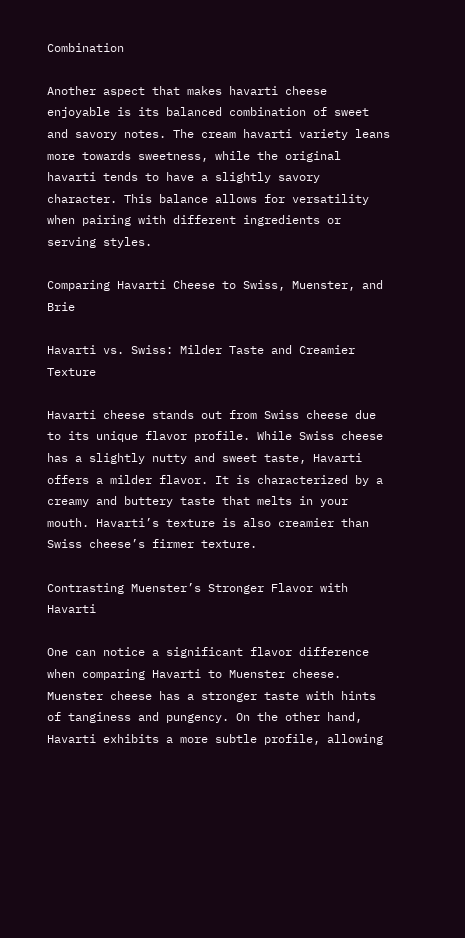Combination

Another aspect that makes havarti cheese enjoyable is its balanced combination of sweet and savory notes. The cream havarti variety leans more towards sweetness, while the original havarti tends to have a slightly savory character. This balance allows for versatility when pairing with different ingredients or serving styles.

Comparing Havarti Cheese to Swiss, Muenster, and Brie

Havarti vs. Swiss: Milder Taste and Creamier Texture

Havarti cheese stands out from Swiss cheese due to its unique flavor profile. While Swiss cheese has a slightly nutty and sweet taste, Havarti offers a milder flavor. It is characterized by a creamy and buttery taste that melts in your mouth. Havarti’s texture is also creamier than Swiss cheese’s firmer texture.

Contrasting Muenster’s Stronger Flavor with Havarti

One can notice a significant flavor difference when comparing Havarti to Muenster cheese. Muenster cheese has a stronger taste with hints of tanginess and pungency. On the other hand, Havarti exhibits a more subtle profile, allowing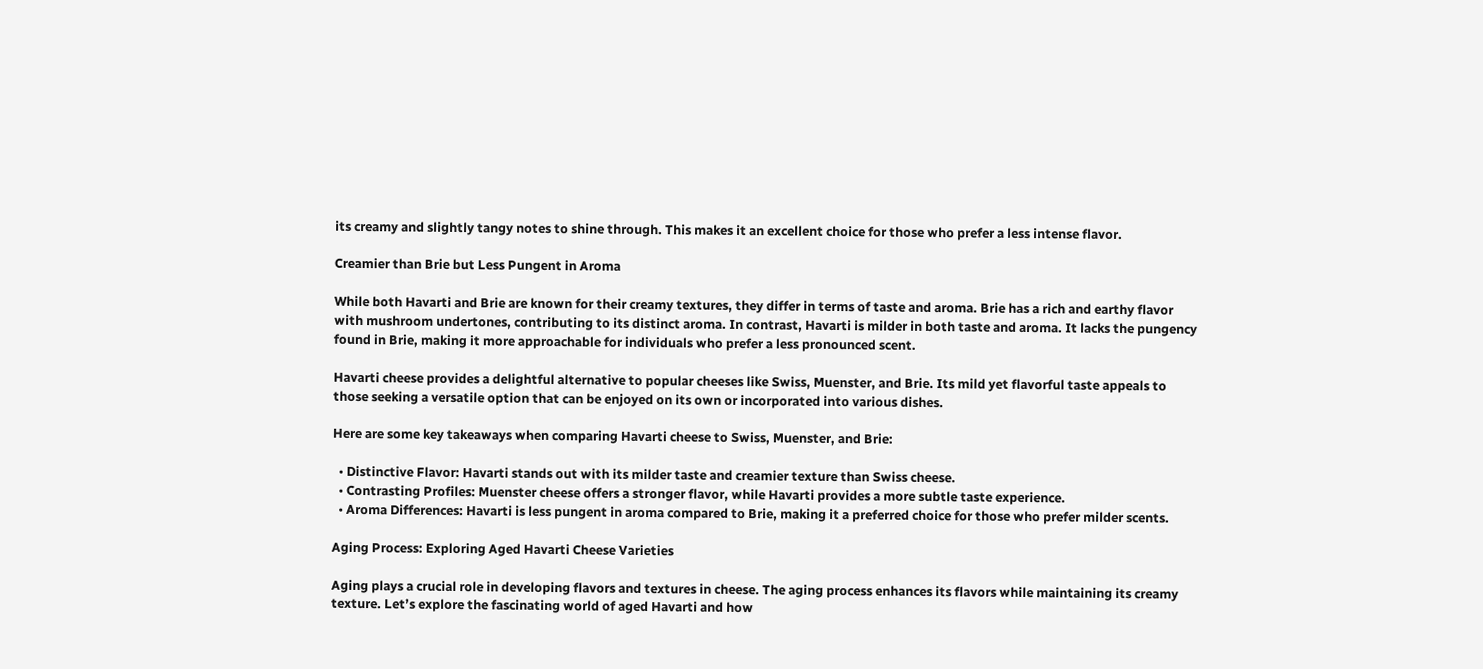its creamy and slightly tangy notes to shine through. This makes it an excellent choice for those who prefer a less intense flavor.

Creamier than Brie but Less Pungent in Aroma

While both Havarti and Brie are known for their creamy textures, they differ in terms of taste and aroma. Brie has a rich and earthy flavor with mushroom undertones, contributing to its distinct aroma. In contrast, Havarti is milder in both taste and aroma. It lacks the pungency found in Brie, making it more approachable for individuals who prefer a less pronounced scent.

Havarti cheese provides a delightful alternative to popular cheeses like Swiss, Muenster, and Brie. Its mild yet flavorful taste appeals to those seeking a versatile option that can be enjoyed on its own or incorporated into various dishes.

Here are some key takeaways when comparing Havarti cheese to Swiss, Muenster, and Brie:

  • Distinctive Flavor: Havarti stands out with its milder taste and creamier texture than Swiss cheese.
  • Contrasting Profiles: Muenster cheese offers a stronger flavor, while Havarti provides a more subtle taste experience.
  • Aroma Differences: Havarti is less pungent in aroma compared to Brie, making it a preferred choice for those who prefer milder scents.

Aging Process: Exploring Aged Havarti Cheese Varieties

Aging plays a crucial role in developing flavors and textures in cheese. The aging process enhances its flavors while maintaining its creamy texture. Let’s explore the fascinating world of aged Havarti and how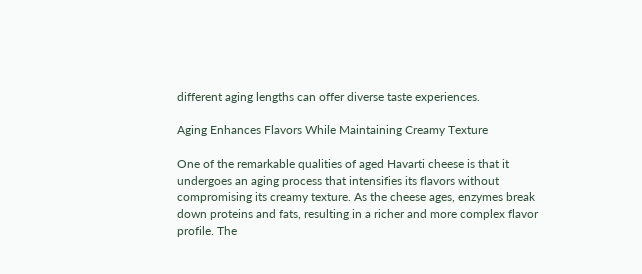different aging lengths can offer diverse taste experiences.

Aging Enhances Flavors While Maintaining Creamy Texture

One of the remarkable qualities of aged Havarti cheese is that it undergoes an aging process that intensifies its flavors without compromising its creamy texture. As the cheese ages, enzymes break down proteins and fats, resulting in a richer and more complex flavor profile. The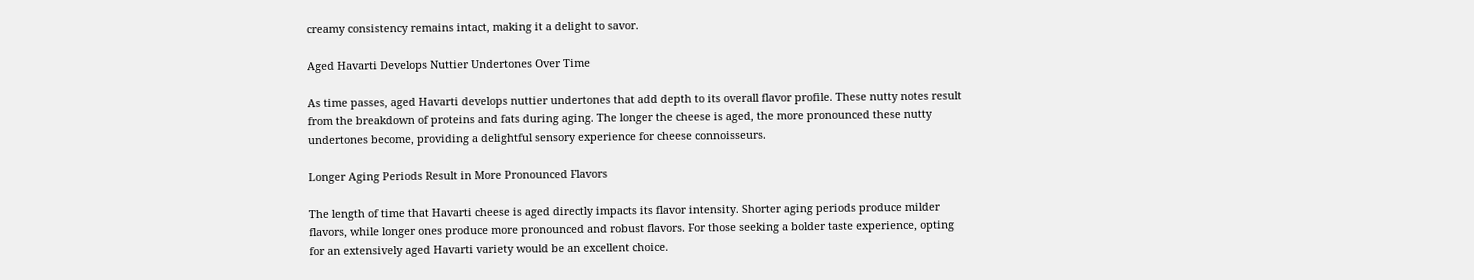creamy consistency remains intact, making it a delight to savor.

Aged Havarti Develops Nuttier Undertones Over Time

As time passes, aged Havarti develops nuttier undertones that add depth to its overall flavor profile. These nutty notes result from the breakdown of proteins and fats during aging. The longer the cheese is aged, the more pronounced these nutty undertones become, providing a delightful sensory experience for cheese connoisseurs.

Longer Aging Periods Result in More Pronounced Flavors

The length of time that Havarti cheese is aged directly impacts its flavor intensity. Shorter aging periods produce milder flavors, while longer ones produce more pronounced and robust flavors. For those seeking a bolder taste experience, opting for an extensively aged Havarti variety would be an excellent choice.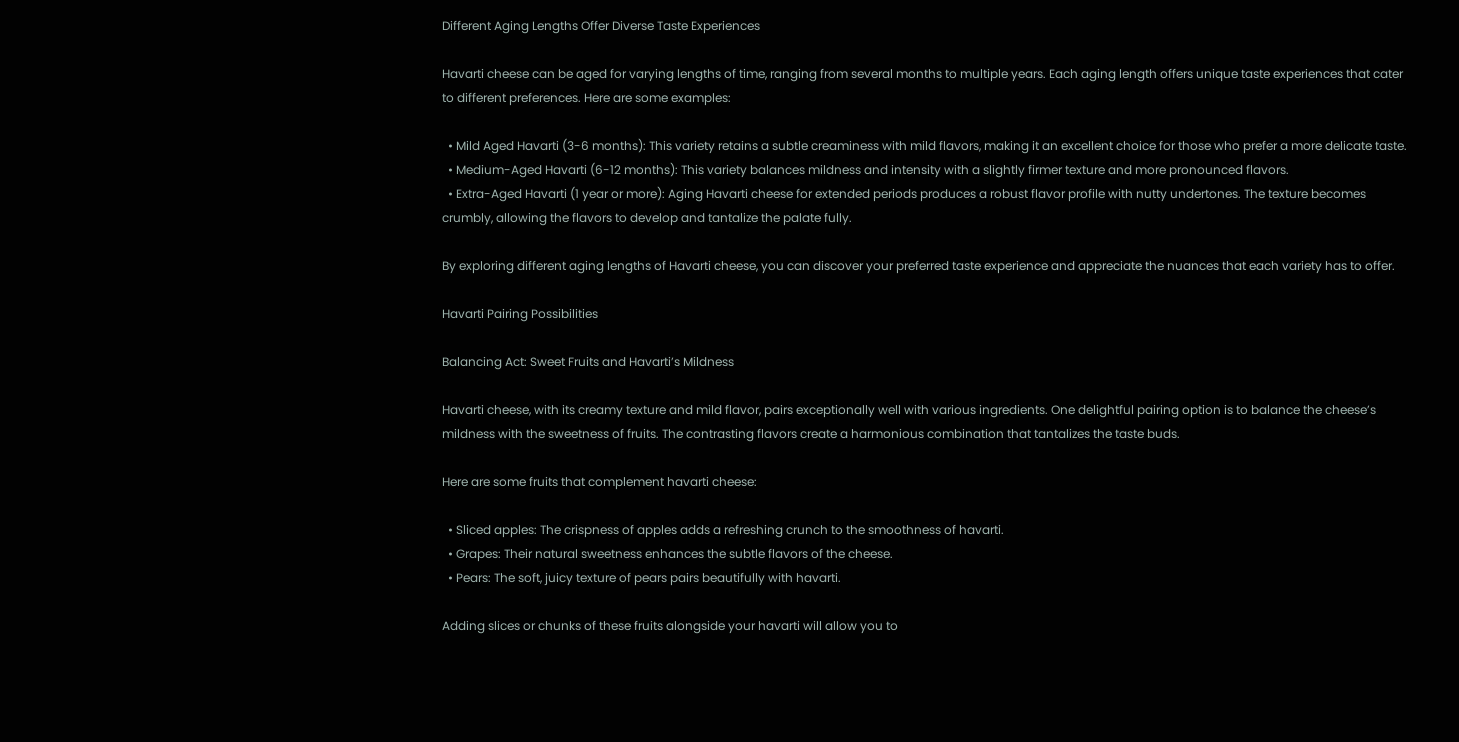Different Aging Lengths Offer Diverse Taste Experiences

Havarti cheese can be aged for varying lengths of time, ranging from several months to multiple years. Each aging length offers unique taste experiences that cater to different preferences. Here are some examples:

  • Mild Aged Havarti (3-6 months): This variety retains a subtle creaminess with mild flavors, making it an excellent choice for those who prefer a more delicate taste.
  • Medium-Aged Havarti (6-12 months): This variety balances mildness and intensity with a slightly firmer texture and more pronounced flavors.
  • Extra-Aged Havarti (1 year or more): Aging Havarti cheese for extended periods produces a robust flavor profile with nutty undertones. The texture becomes crumbly, allowing the flavors to develop and tantalize the palate fully.

By exploring different aging lengths of Havarti cheese, you can discover your preferred taste experience and appreciate the nuances that each variety has to offer.

Havarti Pairing Possibilities

Balancing Act: Sweet Fruits and Havarti’s Mildness

Havarti cheese, with its creamy texture and mild flavor, pairs exceptionally well with various ingredients. One delightful pairing option is to balance the cheese’s mildness with the sweetness of fruits. The contrasting flavors create a harmonious combination that tantalizes the taste buds.

Here are some fruits that complement havarti cheese:

  • Sliced apples: The crispness of apples adds a refreshing crunch to the smoothness of havarti.
  • Grapes: Their natural sweetness enhances the subtle flavors of the cheese.
  • Pears: The soft, juicy texture of pears pairs beautifully with havarti.

Adding slices or chunks of these fruits alongside your havarti will allow you to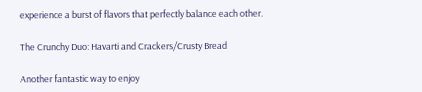experience a burst of flavors that perfectly balance each other.

The Crunchy Duo: Havarti and Crackers/Crusty Bread

Another fantastic way to enjoy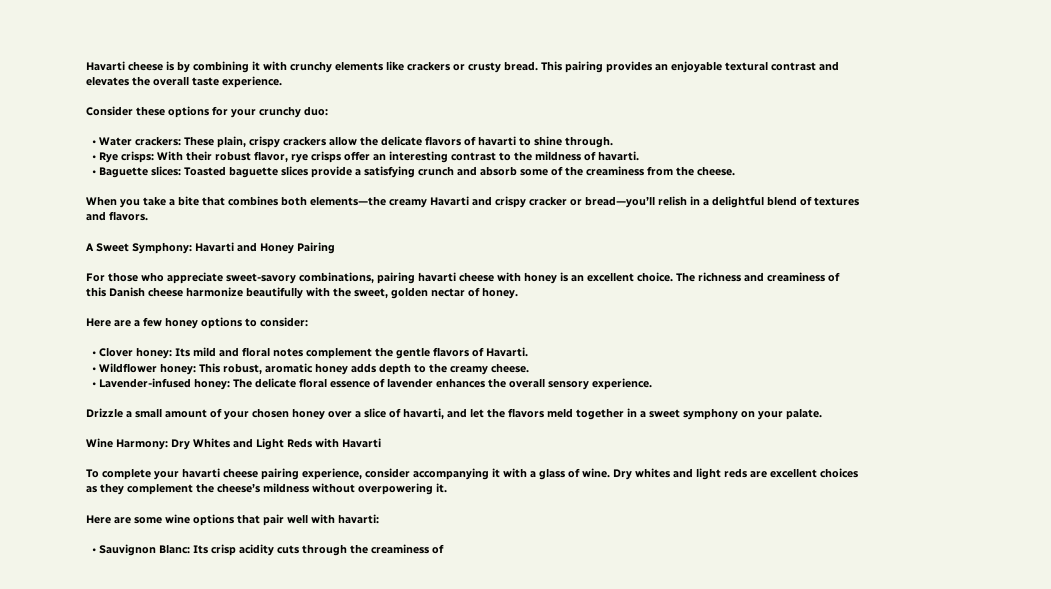Havarti cheese is by combining it with crunchy elements like crackers or crusty bread. This pairing provides an enjoyable textural contrast and elevates the overall taste experience.

Consider these options for your crunchy duo:

  • Water crackers: These plain, crispy crackers allow the delicate flavors of havarti to shine through.
  • Rye crisps: With their robust flavor, rye crisps offer an interesting contrast to the mildness of havarti.
  • Baguette slices: Toasted baguette slices provide a satisfying crunch and absorb some of the creaminess from the cheese.

When you take a bite that combines both elements—the creamy Havarti and crispy cracker or bread—you’ll relish in a delightful blend of textures and flavors.

A Sweet Symphony: Havarti and Honey Pairing

For those who appreciate sweet-savory combinations, pairing havarti cheese with honey is an excellent choice. The richness and creaminess of this Danish cheese harmonize beautifully with the sweet, golden nectar of honey.

Here are a few honey options to consider:

  • Clover honey: Its mild and floral notes complement the gentle flavors of Havarti.
  • Wildflower honey: This robust, aromatic honey adds depth to the creamy cheese.
  • Lavender-infused honey: The delicate floral essence of lavender enhances the overall sensory experience.

Drizzle a small amount of your chosen honey over a slice of havarti, and let the flavors meld together in a sweet symphony on your palate.

Wine Harmony: Dry Whites and Light Reds with Havarti

To complete your havarti cheese pairing experience, consider accompanying it with a glass of wine. Dry whites and light reds are excellent choices as they complement the cheese’s mildness without overpowering it.

Here are some wine options that pair well with havarti:

  • Sauvignon Blanc: Its crisp acidity cuts through the creaminess of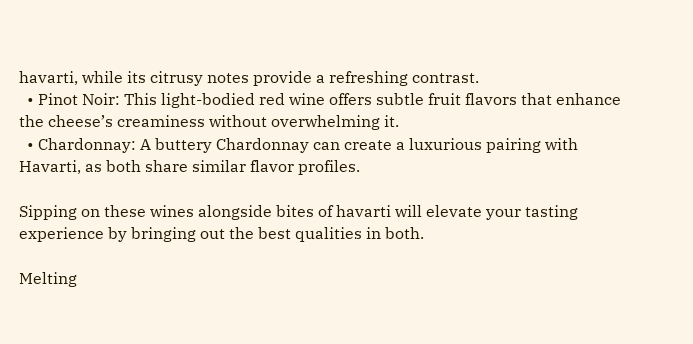havarti, while its citrusy notes provide a refreshing contrast.
  • Pinot Noir: This light-bodied red wine offers subtle fruit flavors that enhance the cheese’s creaminess without overwhelming it.
  • Chardonnay: A buttery Chardonnay can create a luxurious pairing with Havarti, as both share similar flavor profiles.

Sipping on these wines alongside bites of havarti will elevate your tasting experience by bringing out the best qualities in both.

Melting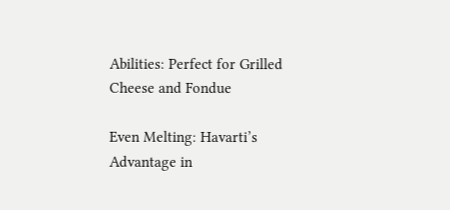Abilities: Perfect for Grilled Cheese and Fondue

Even Melting: Havarti’s Advantage in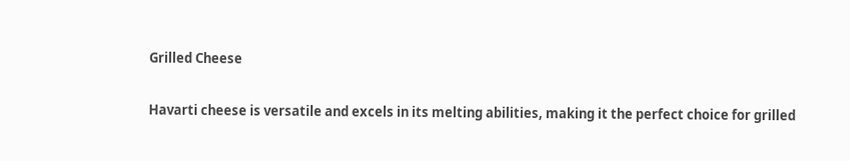Grilled Cheese

Havarti cheese is versatile and excels in its melting abilities, making it the perfect choice for grilled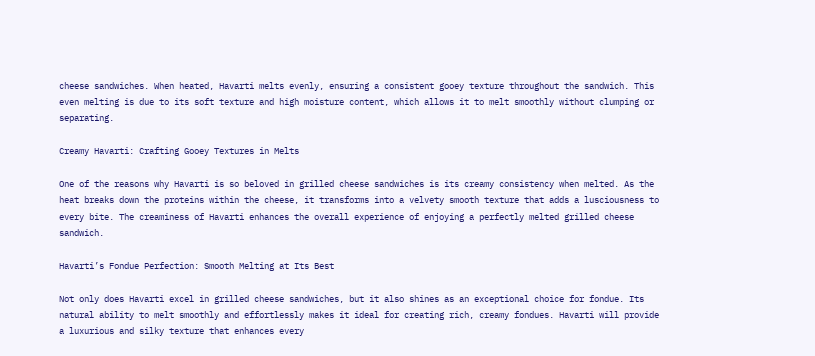cheese sandwiches. When heated, Havarti melts evenly, ensuring a consistent gooey texture throughout the sandwich. This even melting is due to its soft texture and high moisture content, which allows it to melt smoothly without clumping or separating.

Creamy Havarti: Crafting Gooey Textures in Melts

One of the reasons why Havarti is so beloved in grilled cheese sandwiches is its creamy consistency when melted. As the heat breaks down the proteins within the cheese, it transforms into a velvety smooth texture that adds a lusciousness to every bite. The creaminess of Havarti enhances the overall experience of enjoying a perfectly melted grilled cheese sandwich.

Havarti’s Fondue Perfection: Smooth Melting at Its Best

Not only does Havarti excel in grilled cheese sandwiches, but it also shines as an exceptional choice for fondue. Its natural ability to melt smoothly and effortlessly makes it ideal for creating rich, creamy fondues. Havarti will provide a luxurious and silky texture that enhances every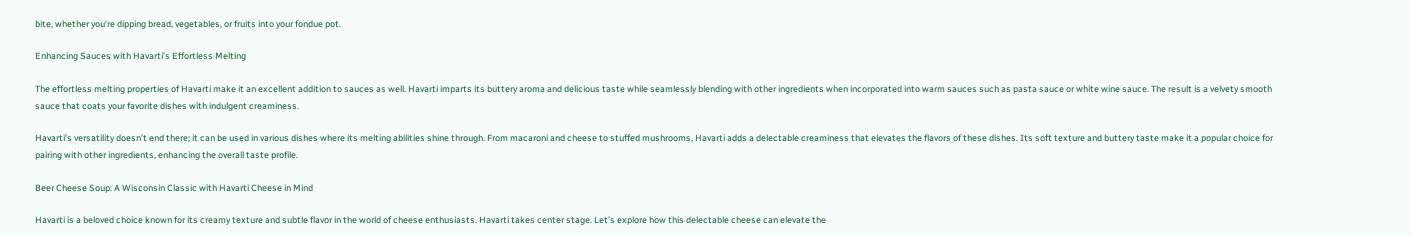bite, whether you’re dipping bread, vegetables, or fruits into your fondue pot.

Enhancing Sauces with Havarti’s Effortless Melting

The effortless melting properties of Havarti make it an excellent addition to sauces as well. Havarti imparts its buttery aroma and delicious taste while seamlessly blending with other ingredients when incorporated into warm sauces such as pasta sauce or white wine sauce. The result is a velvety smooth sauce that coats your favorite dishes with indulgent creaminess.

Havarti’s versatility doesn’t end there; it can be used in various dishes where its melting abilities shine through. From macaroni and cheese to stuffed mushrooms, Havarti adds a delectable creaminess that elevates the flavors of these dishes. Its soft texture and buttery taste make it a popular choice for pairing with other ingredients, enhancing the overall taste profile.

Beer Cheese Soup: A Wisconsin Classic with Havarti Cheese in Mind

Havarti is a beloved choice known for its creamy texture and subtle flavor in the world of cheese enthusiasts. Havarti takes center stage. Let’s explore how this delectable cheese can elevate the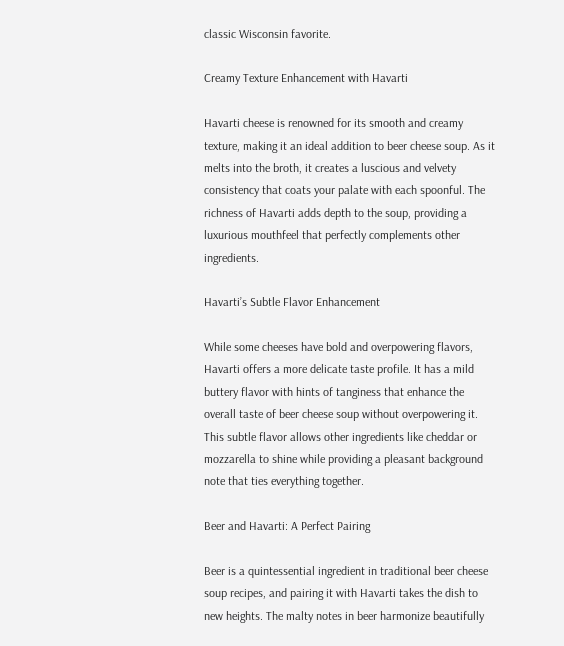classic Wisconsin favorite.

Creamy Texture Enhancement with Havarti

Havarti cheese is renowned for its smooth and creamy texture, making it an ideal addition to beer cheese soup. As it melts into the broth, it creates a luscious and velvety consistency that coats your palate with each spoonful. The richness of Havarti adds depth to the soup, providing a luxurious mouthfeel that perfectly complements other ingredients.

Havarti’s Subtle Flavor Enhancement

While some cheeses have bold and overpowering flavors, Havarti offers a more delicate taste profile. It has a mild buttery flavor with hints of tanginess that enhance the overall taste of beer cheese soup without overpowering it. This subtle flavor allows other ingredients like cheddar or mozzarella to shine while providing a pleasant background note that ties everything together.

Beer and Havarti: A Perfect Pairing

Beer is a quintessential ingredient in traditional beer cheese soup recipes, and pairing it with Havarti takes the dish to new heights. The malty notes in beer harmonize beautifully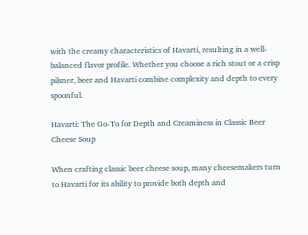with the creamy characteristics of Havarti, resulting in a well-balanced flavor profile. Whether you choose a rich stout or a crisp pilsner, beer and Havarti combine complexity and depth to every spoonful.

Havarti: The Go-To for Depth and Creaminess in Classic Beer Cheese Soup

When crafting classic beer cheese soup, many cheesemakers turn to Havarti for its ability to provide both depth and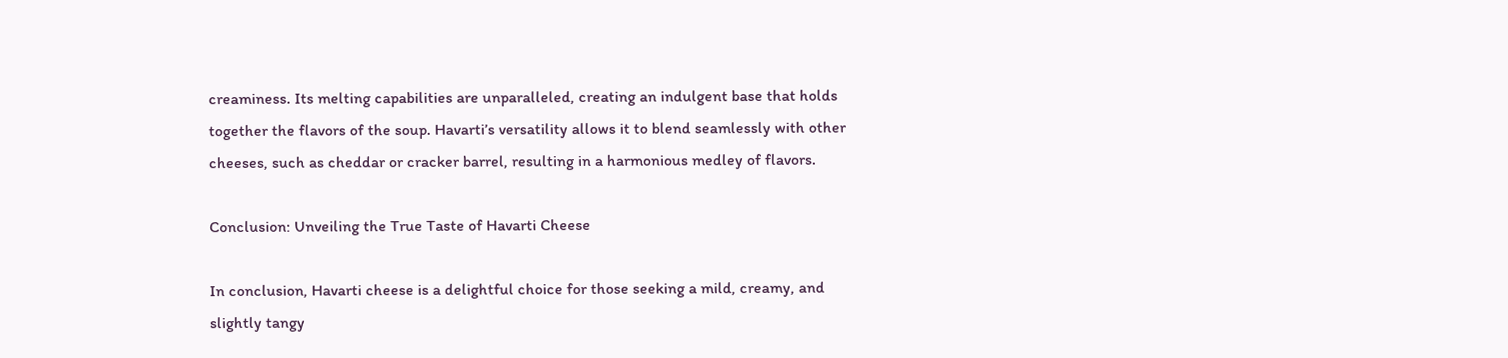creaminess. Its melting capabilities are unparalleled, creating an indulgent base that holds together the flavors of the soup. Havarti’s versatility allows it to blend seamlessly with other cheeses, such as cheddar or cracker barrel, resulting in a harmonious medley of flavors.

Conclusion: Unveiling the True Taste of Havarti Cheese

In conclusion, Havarti cheese is a delightful choice for those seeking a mild, creamy, and slightly tangy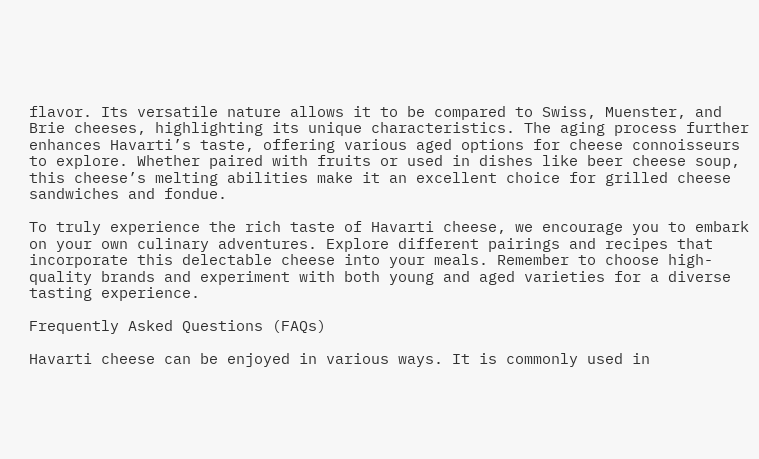flavor. Its versatile nature allows it to be compared to Swiss, Muenster, and Brie cheeses, highlighting its unique characteristics. The aging process further enhances Havarti’s taste, offering various aged options for cheese connoisseurs to explore. Whether paired with fruits or used in dishes like beer cheese soup, this cheese’s melting abilities make it an excellent choice for grilled cheese sandwiches and fondue.

To truly experience the rich taste of Havarti cheese, we encourage you to embark on your own culinary adventures. Explore different pairings and recipes that incorporate this delectable cheese into your meals. Remember to choose high-quality brands and experiment with both young and aged varieties for a diverse tasting experience.

Frequently Asked Questions (FAQs)

Havarti cheese can be enjoyed in various ways. It is commonly used in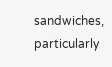sandwiches, particularly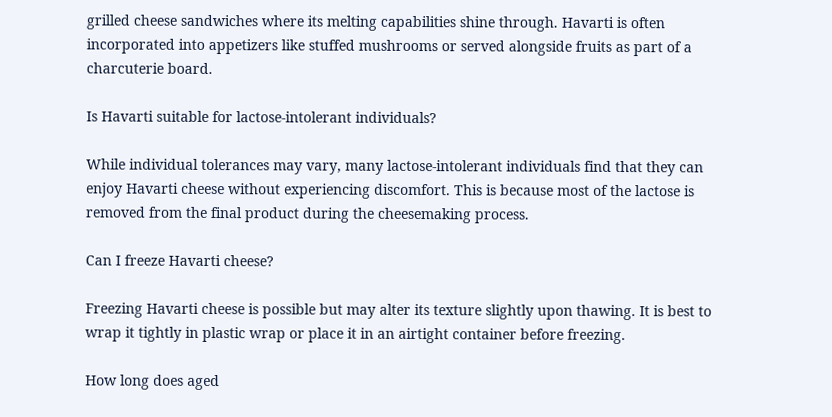grilled cheese sandwiches where its melting capabilities shine through. Havarti is often incorporated into appetizers like stuffed mushrooms or served alongside fruits as part of a charcuterie board.

Is Havarti suitable for lactose-intolerant individuals?

While individual tolerances may vary, many lactose-intolerant individuals find that they can enjoy Havarti cheese without experiencing discomfort. This is because most of the lactose is removed from the final product during the cheesemaking process.

Can I freeze Havarti cheese?

Freezing Havarti cheese is possible but may alter its texture slightly upon thawing. It is best to wrap it tightly in plastic wrap or place it in an airtight container before freezing.

How long does aged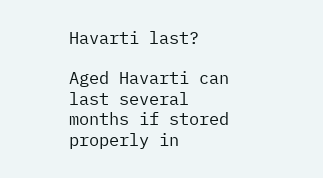Havarti last?

Aged Havarti can last several months if stored properly in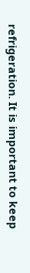refrigeration. It is important to keep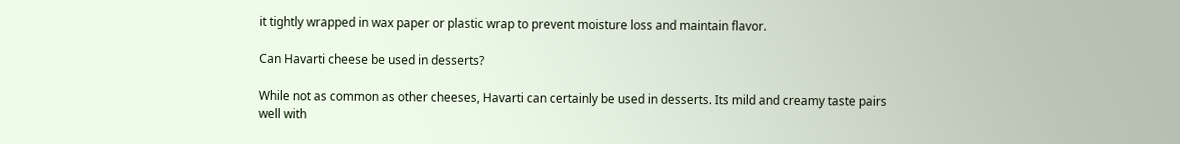it tightly wrapped in wax paper or plastic wrap to prevent moisture loss and maintain flavor.

Can Havarti cheese be used in desserts?

While not as common as other cheeses, Havarti can certainly be used in desserts. Its mild and creamy taste pairs well with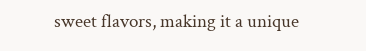sweet flavors, making it a unique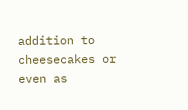addition to cheesecakes or even as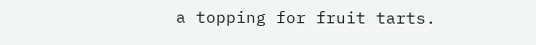a topping for fruit tarts.